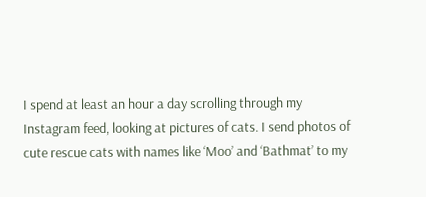I spend at least an hour a day scrolling through my Instagram feed, looking at pictures of cats. I send photos of cute rescue cats with names like ‘Moo’ and ‘Bathmat’ to my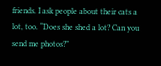friends. I ask people about their cats a lot, too. “Does she shed a lot? Can you send me photos?”